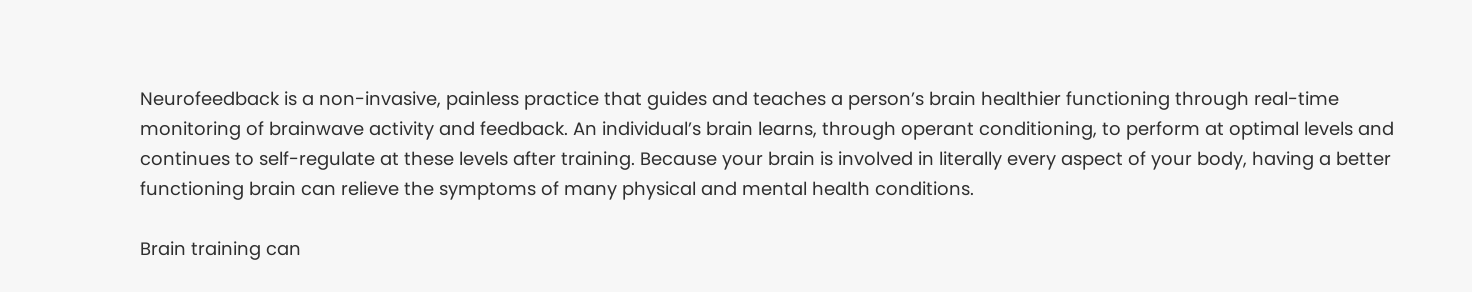Neurofeedback is a non-invasive, painless practice that guides and teaches a person’s brain healthier functioning through real-time monitoring of brainwave activity and feedback. An individual’s brain learns, through operant conditioning, to perform at optimal levels and continues to self-regulate at these levels after training. Because your brain is involved in literally every aspect of your body, having a better functioning brain can relieve the symptoms of many physical and mental health conditions.

Brain training can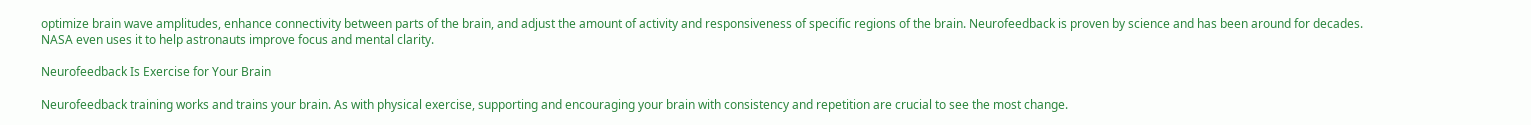optimize brain wave amplitudes, enhance connectivity between parts of the brain, and adjust the amount of activity and responsiveness of specific regions of the brain. Neurofeedback is proven by science and has been around for decades. NASA even uses it to help astronauts improve focus and mental clarity.

Neurofeedback Is Exercise for Your Brain

Neurofeedback training works and trains your brain. As with physical exercise, supporting and encouraging your brain with consistency and repetition are crucial to see the most change.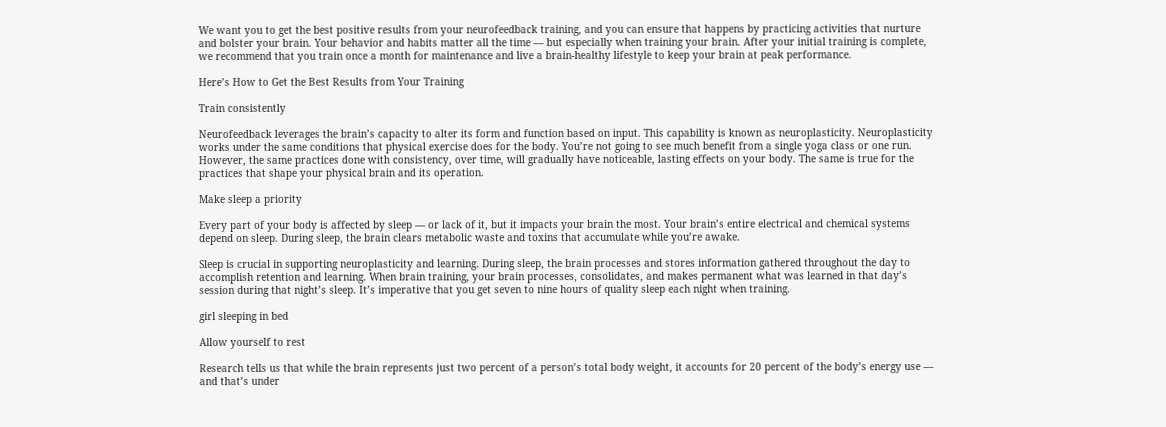We want you to get the best positive results from your neurofeedback training, and you can ensure that happens by practicing activities that nurture and bolster your brain. Your behavior and habits matter all the time — but especially when training your brain. After your initial training is complete, we recommend that you train once a month for maintenance and live a brain-healthy lifestyle to keep your brain at peak performance.

Here’s How to Get the Best Results from Your Training

Train consistently

Neurofeedback leverages the brain’s capacity to alter its form and function based on input. This capability is known as neuroplasticity. Neuroplasticity works under the same conditions that physical exercise does for the body. You’re not going to see much benefit from a single yoga class or one run. However, the same practices done with consistency, over time, will gradually have noticeable, lasting effects on your body. The same is true for the practices that shape your physical brain and its operation.

Make sleep a priority

Every part of your body is affected by sleep — or lack of it, but it impacts your brain the most. Your brain’s entire electrical and chemical systems depend on sleep. During sleep, the brain clears metabolic waste and toxins that accumulate while you’re awake.

Sleep is crucial in supporting neuroplasticity and learning. During sleep, the brain processes and stores information gathered throughout the day to accomplish retention and learning. When brain training, your brain processes, consolidates, and makes permanent what was learned in that day’s session during that night’s sleep. It’s imperative that you get seven to nine hours of quality sleep each night when training.

girl sleeping in bed

Allow yourself to rest

Research tells us that while the brain represents just two percent of a person’s total body weight, it accounts for 20 percent of the body’s energy use — and that’s under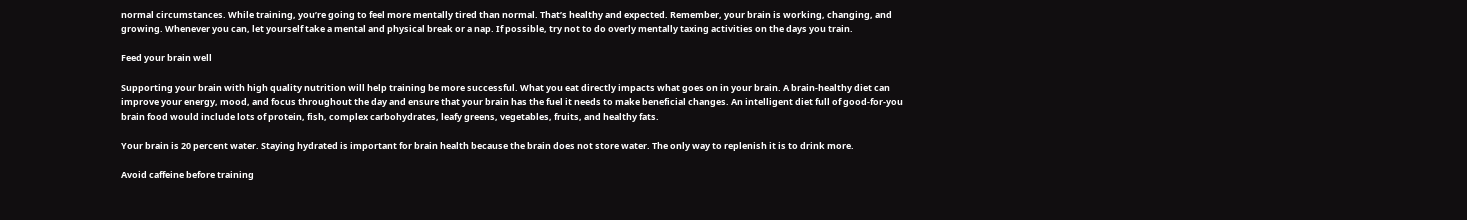normal circumstances. While training, you’re going to feel more mentally tired than normal. That’s healthy and expected. Remember, your brain is working, changing, and growing. Whenever you can, let yourself take a mental and physical break or a nap. If possible, try not to do overly mentally taxing activities on the days you train.

Feed your brain well

Supporting your brain with high quality nutrition will help training be more successful. What you eat directly impacts what goes on in your brain. A brain-healthy diet can improve your energy, mood, and focus throughout the day and ensure that your brain has the fuel it needs to make beneficial changes. An intelligent diet full of good-for-you brain food would include lots of protein, fish, complex carbohydrates, leafy greens, vegetables, fruits, and healthy fats.

Your brain is 20 percent water. Staying hydrated is important for brain health because the brain does not store water. The only way to replenish it is to drink more.

Avoid caffeine before training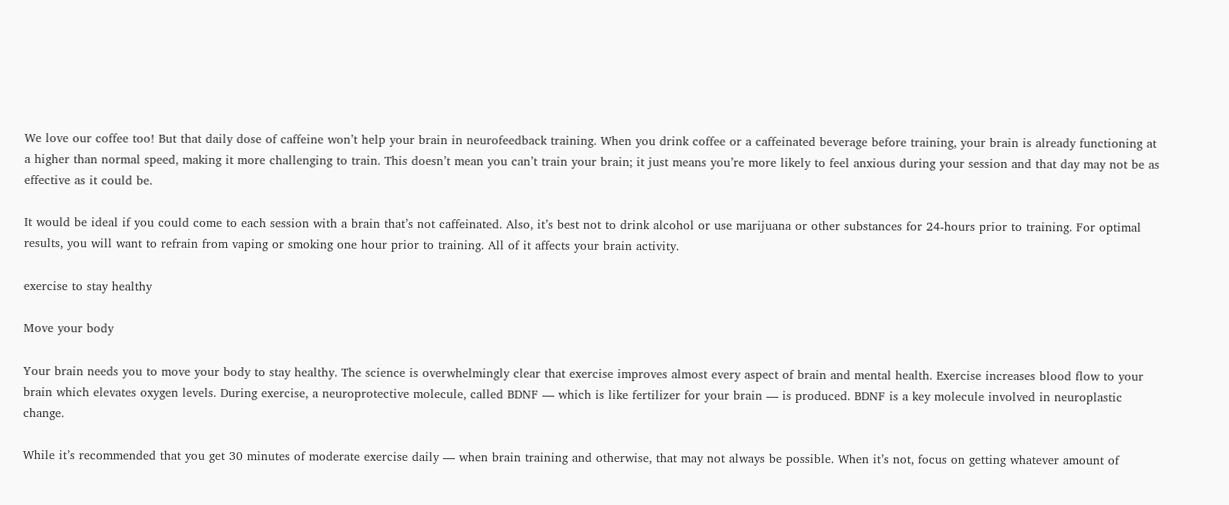We love our coffee too! But that daily dose of caffeine won’t help your brain in neurofeedback training. When you drink coffee or a caffeinated beverage before training, your brain is already functioning at a higher than normal speed, making it more challenging to train. This doesn’t mean you can’t train your brain; it just means you’re more likely to feel anxious during your session and that day may not be as effective as it could be.

It would be ideal if you could come to each session with a brain that’s not caffeinated. Also, it’s best not to drink alcohol or use marijuana or other substances for 24-hours prior to training. For optimal results, you will want to refrain from vaping or smoking one hour prior to training. All of it affects your brain activity.

exercise to stay healthy

Move your body

Your brain needs you to move your body to stay healthy. The science is overwhelmingly clear that exercise improves almost every aspect of brain and mental health. Exercise increases blood flow to your brain which elevates oxygen levels. During exercise, a neuroprotective molecule, called BDNF — which is like fertilizer for your brain — is produced. BDNF is a key molecule involved in neuroplastic change.

While it’s recommended that you get 30 minutes of moderate exercise daily — when brain training and otherwise, that may not always be possible. When it’s not, focus on getting whatever amount of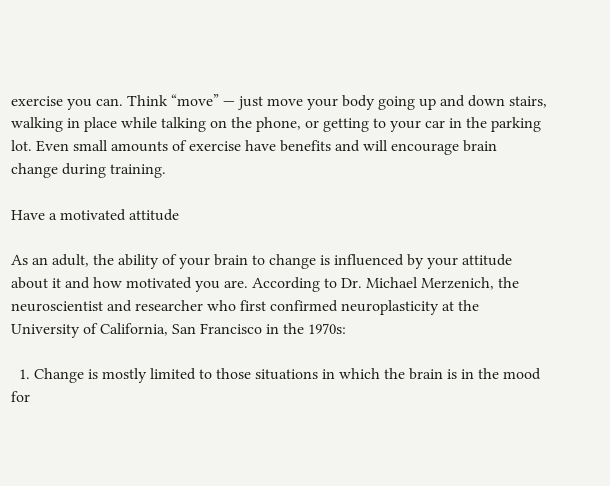exercise you can. Think “move” — just move your body going up and down stairs, walking in place while talking on the phone, or getting to your car in the parking lot. Even small amounts of exercise have benefits and will encourage brain change during training.

Have a motivated attitude

As an adult, the ability of your brain to change is influenced by your attitude about it and how motivated you are. According to Dr. Michael Merzenich, the neuroscientist and researcher who first confirmed neuroplasticity at the University of California, San Francisco in the 1970s:

  1. Change is mostly limited to those situations in which the brain is in the mood for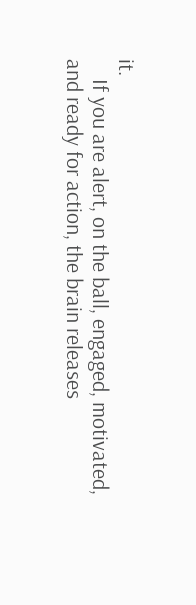it.
    If you are alert, on the ball, engaged, motivated, and ready for action, the brain releases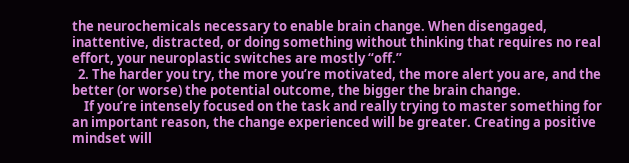the neurochemicals necessary to enable brain change. When disengaged, inattentive, distracted, or doing something without thinking that requires no real effort, your neuroplastic switches are mostly “off.”
  2. The harder you try, the more you’re motivated, the more alert you are, and the better (or worse) the potential outcome, the bigger the brain change.
    If you’re intensely focused on the task and really trying to master something for an important reason, the change experienced will be greater. Creating a positive mindset will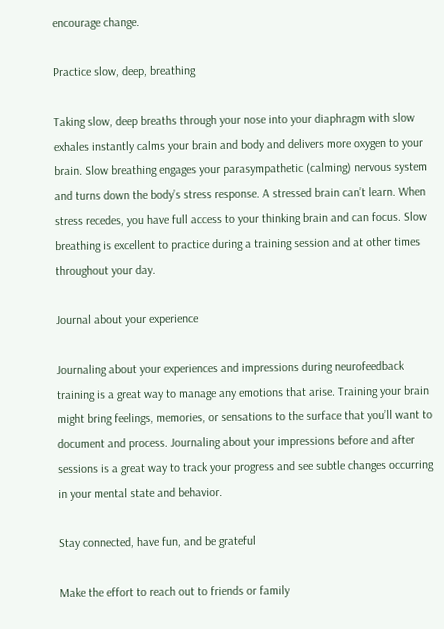encourage change.

Practice slow, deep, breathing

Taking slow, deep breaths through your nose into your diaphragm with slow exhales instantly calms your brain and body and delivers more oxygen to your brain. Slow breathing engages your parasympathetic (calming) nervous system and turns down the body’s stress response. A stressed brain can’t learn. When stress recedes, you have full access to your thinking brain and can focus. Slow breathing is excellent to practice during a training session and at other times throughout your day.

Journal about your experience

Journaling about your experiences and impressions during neurofeedback training is a great way to manage any emotions that arise. Training your brain might bring feelings, memories, or sensations to the surface that you’ll want to document and process. Journaling about your impressions before and after sessions is a great way to track your progress and see subtle changes occurring in your mental state and behavior.

Stay connected, have fun, and be grateful

Make the effort to reach out to friends or family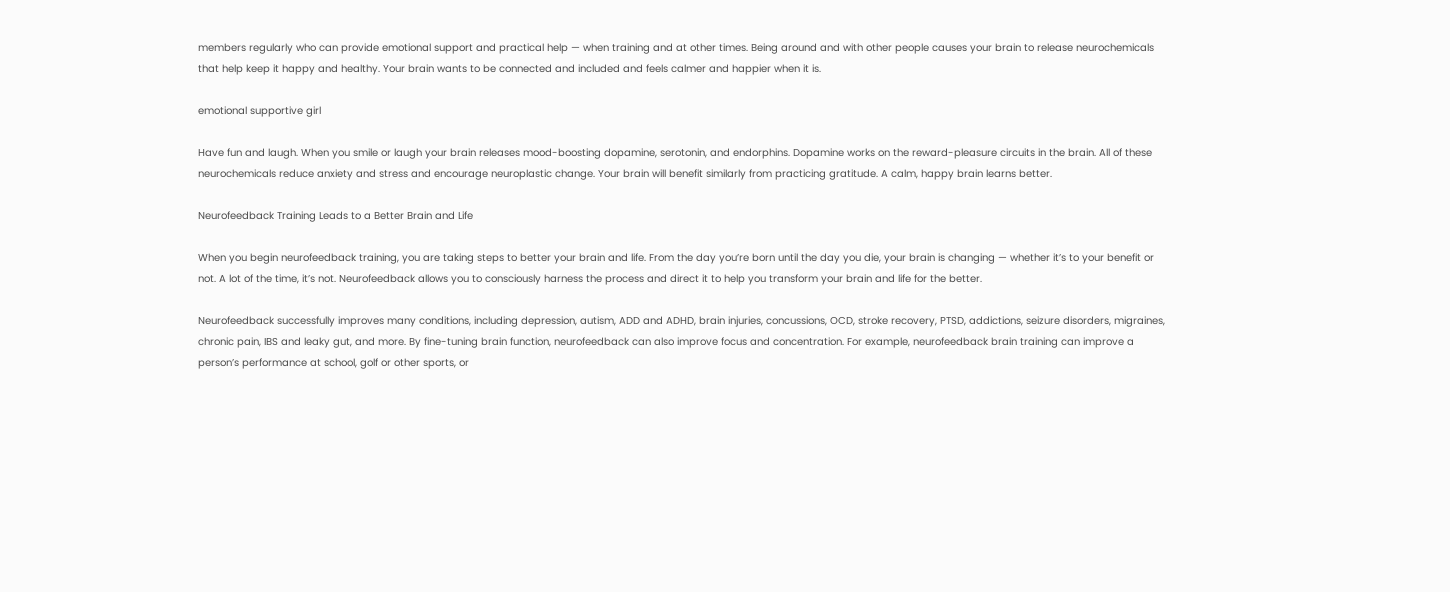members regularly who can provide emotional support and practical help — when training and at other times. Being around and with other people causes your brain to release neurochemicals that help keep it happy and healthy. Your brain wants to be connected and included and feels calmer and happier when it is.

emotional supportive girl

Have fun and laugh. When you smile or laugh your brain releases mood-boosting dopamine, serotonin, and endorphins. Dopamine works on the reward-pleasure circuits in the brain. All of these neurochemicals reduce anxiety and stress and encourage neuroplastic change. Your brain will benefit similarly from practicing gratitude. A calm, happy brain learns better.

Neurofeedback Training Leads to a Better Brain and Life

When you begin neurofeedback training, you are taking steps to better your brain and life. From the day you’re born until the day you die, your brain is changing — whether it’s to your benefit or not. A lot of the time, it’s not. Neurofeedback allows you to consciously harness the process and direct it to help you transform your brain and life for the better.

Neurofeedback successfully improves many conditions, including depression, autism, ADD and ADHD, brain injuries, concussions, OCD, stroke recovery, PTSD, addictions, seizure disorders, migraines, chronic pain, IBS and leaky gut, and more. By fine-tuning brain function, neurofeedback can also improve focus and concentration. For example, neurofeedback brain training can improve a person’s performance at school, golf or other sports, or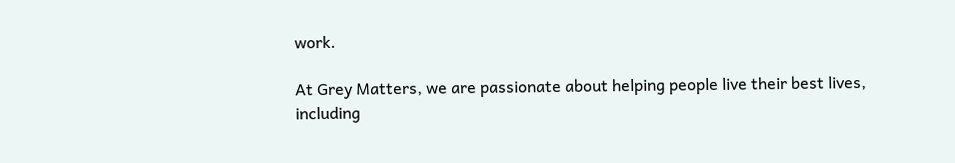work.

At Grey Matters, we are passionate about helping people live their best lives, including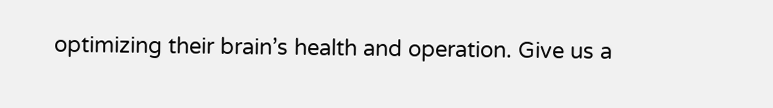optimizing their brain’s health and operation. Give us a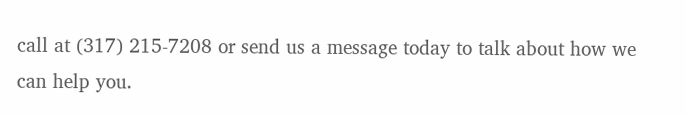call at (317) 215-7208 or send us a message today to talk about how we can help you.